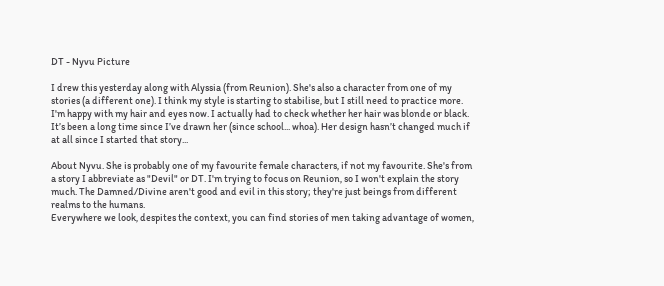DT - Nyvu Picture

I drew this yesterday along with Alyssia (from Reunion). She's also a character from one of my stories (a different one). I think my style is starting to stabilise, but I still need to practice more. I'm happy with my hair and eyes now. I actually had to check whether her hair was blonde or black. It’s been a long time since I’ve drawn her (since school... whoa). Her design hasn’t changed much if at all since I started that story...

About Nyvu. She is probably one of my favourite female characters, if not my favourite. She's from a story I abbreviate as "Devil" or DT. I'm trying to focus on Reunion, so I won't explain the story much. The Damned/Divine aren't good and evil in this story; they're just beings from different realms to the humans.
Everywhere we look, despites the context, you can find stories of men taking advantage of women,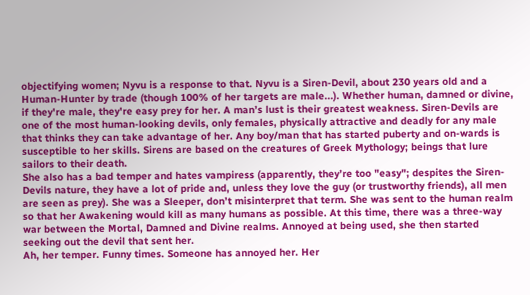objectifying women; Nyvu is a response to that. Nyvu is a Siren-Devil, about 230 years old and a Human-Hunter by trade (though 100% of her targets are male...). Whether human, damned or divine, if they're male, they're easy prey for her. A man’s lust is their greatest weakness. Siren-Devils are one of the most human-looking devils, only females, physically attractive and deadly for any male that thinks they can take advantage of her. Any boy/man that has started puberty and on-wards is susceptible to her skills. Sirens are based on the creatures of Greek Mythology; beings that lure sailors to their death.
She also has a bad temper and hates vampiress (apparently, they’re too "easy"; despites the Siren-Devils nature, they have a lot of pride and, unless they love the guy (or trustworthy friends), all men are seen as prey). She was a Sleeper, don’t misinterpret that term. She was sent to the human realm so that her Awakening would kill as many humans as possible. At this time, there was a three-way war between the Mortal, Damned and Divine realms. Annoyed at being used, she then started seeking out the devil that sent her.
Ah, her temper. Funny times. Someone has annoyed her. Her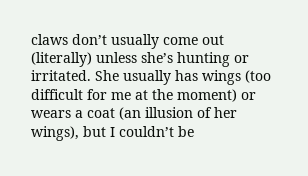claws don’t usually come out (literally) unless she’s hunting or irritated. She usually has wings (too difficult for me at the moment) or wears a coat (an illusion of her wings), but I couldn’t be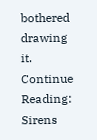bothered drawing it.
Continue Reading: Sirens